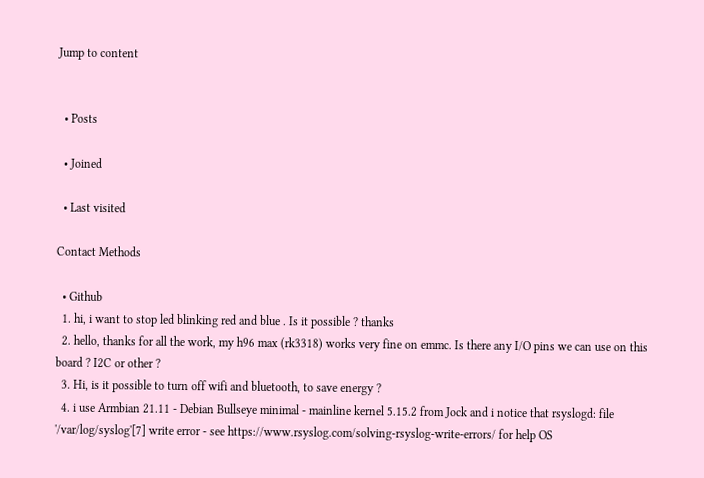Jump to content


  • Posts

  • Joined

  • Last visited

Contact Methods

  • Github
  1. hi, i want to stop led blinking red and blue . Is it possible ? thanks
  2. hello, thanks for all the work, my h96 max (rk3318) works very fine on emmc. Is there any I/O pins we can use on this board ? I2C or other ?
  3. Hi, is it possible to turn off wifi and bluetooth, to save energy ?
  4. i use Armbian 21.11 - Debian Bullseye minimal - mainline kernel 5.15.2 from Jock and i notice that rsyslogd: file '/var/log/syslog'[7] write error - see https://www.rsyslog.com/solving-rsyslog-write-errors/ for help OS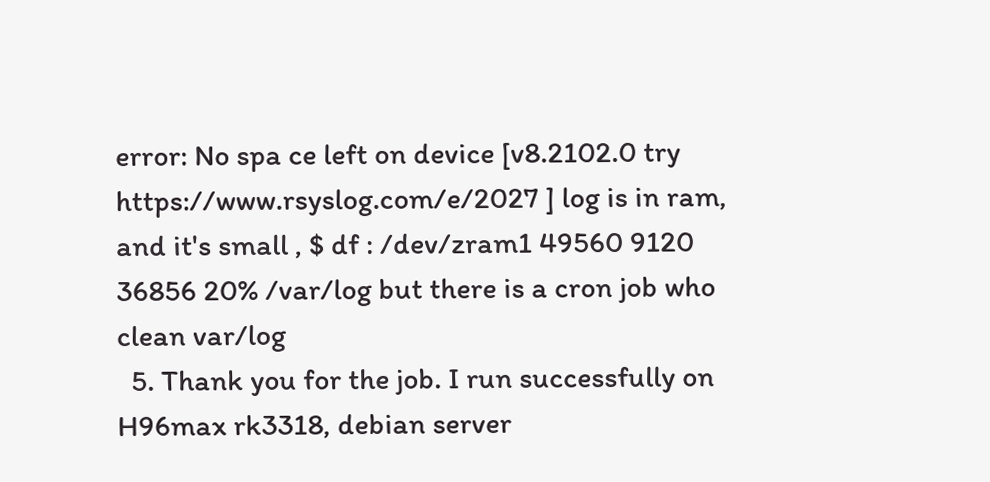error: No spa ce left on device [v8.2102.0 try https://www.rsyslog.com/e/2027 ] log is in ram, and it's small , $ df : /dev/zram1 49560 9120 36856 20% /var/log but there is a cron job who clean var/log
  5. Thank you for the job. I run successfully on H96max rk3318, debian server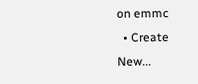on emmc
  • Create New...